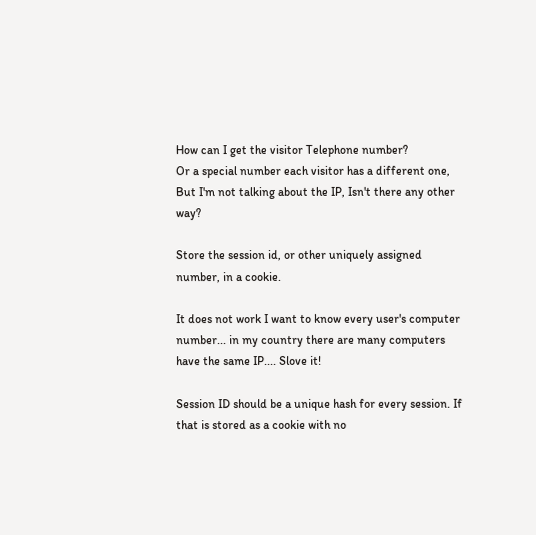How can I get the visitor Telephone number?
Or a special number each visitor has a different one, But I'm not talking about the IP, Isn't there any other way?

Store the session id, or other uniquely assigned number, in a cookie.

It does not work I want to know every user's computer number... in my country there are many computers have the same IP.... Slove it!

Session ID should be a unique hash for every session. If that is stored as a cookie with no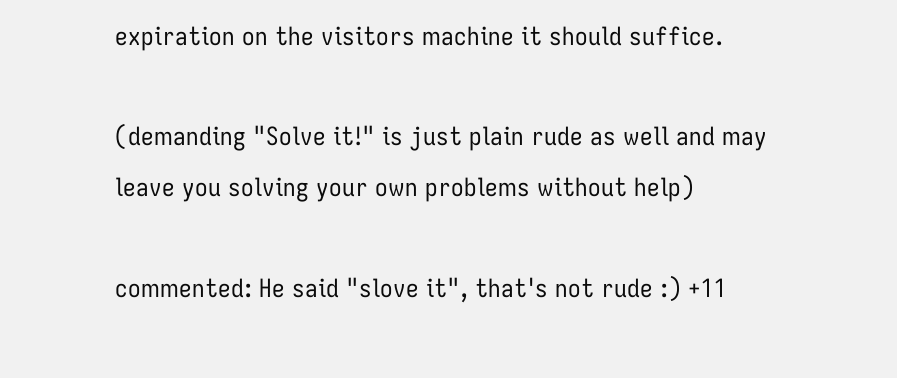expiration on the visitors machine it should suffice.

(demanding "Solve it!" is just plain rude as well and may leave you solving your own problems without help)

commented: He said "slove it", that's not rude :) +11